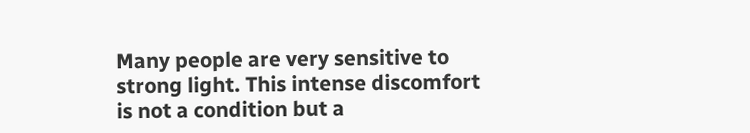Many people are very sensitive to strong light. This intense discomfort is not a condition but a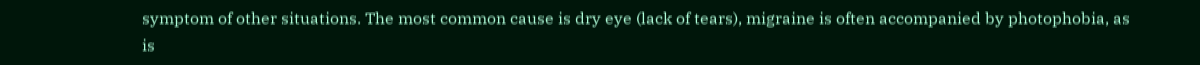symptom of other situations. The most common cause is dry eye (lack of tears), migraine is often accompanied by photophobia, as is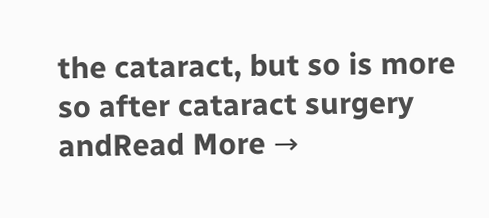the cataract, but so is more so after cataract surgery andRead More →